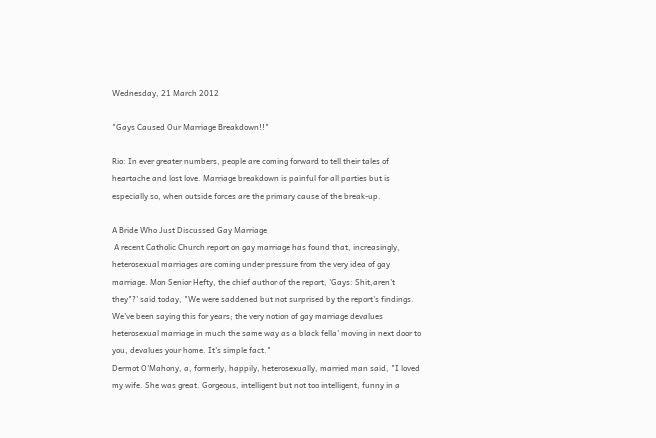Wednesday, 21 March 2012

"Gays Caused Our Marriage Breakdown!!"

Rio: In ever greater numbers, people are coming forward to tell their tales of heartache and lost love. Marriage breakdown is painful for all parties but is especially so, when outside forces are the primary cause of the break-up.

A Bride Who Just Discussed Gay Marriage
 A recent Catholic Church report on gay marriage has found that, increasingly, heterosexual marriages are coming under pressure from the very idea of gay marriage. Mon Senior Hefty, the chief author of the report, 'Gays: Shit,aren't they"?' said today, "We were saddened but not surprised by the report's findings. We've been saying this for years; the very notion of gay marriage devalues heterosexual marriage in much the same way as a black fella' moving in next door to you, devalues your home. It's simple fact."
Dermot O'Mahony, a, formerly, happily, heterosexually, married man said, "I loved my wife. She was great. Gorgeous, intelligent but not too intelligent, funny in a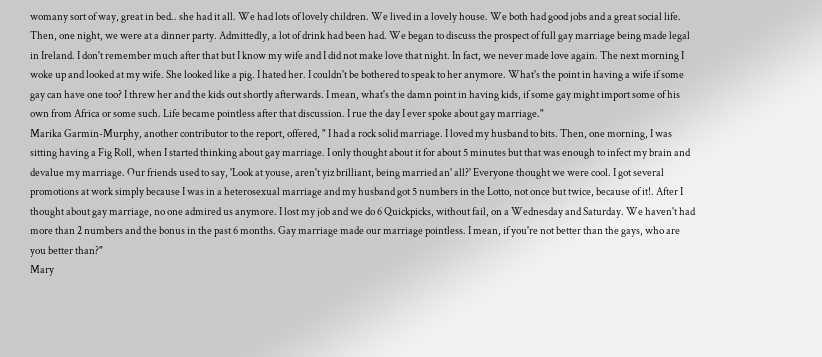womany sort of way, great in bed.. she had it all. We had lots of lovely children. We lived in a lovely house. We both had good jobs and a great social life. Then, one night, we were at a dinner party. Admittedly, a lot of drink had been had. We began to discuss the prospect of full gay marriage being made legal in Ireland. I don't remember much after that but I know my wife and I did not make love that night. In fact, we never made love again. The next morning I woke up and looked at my wife. She looked like a pig. I hated her. I couldn't be bothered to speak to her anymore. What's the point in having a wife if some gay can have one too? I threw her and the kids out shortly afterwards. I mean, what's the damn point in having kids, if some gay might import some of his own from Africa or some such. Life became pointless after that discussion. I rue the day I ever spoke about gay marriage."
Marika Garmin-Murphy, another contributor to the report, offered, " I had a rock solid marriage. I loved my husband to bits. Then, one morning, I was sitting having a Fig Roll, when I started thinking about gay marriage. I only thought about it for about 5 minutes but that was enough to infect my brain and devalue my marriage. Our friends used to say, 'Look at youse, aren't yiz brilliant, being married an' all?' Everyone thought we were cool. I got several promotions at work simply because I was in a heterosexual marriage and my husband got 5 numbers in the Lotto, not once but twice, because of it!. After I thought about gay marriage, no one admired us anymore. I lost my job and we do 6 Quickpicks, without fail, on a Wednesday and Saturday. We haven't had more than 2 numbers and the bonus in the past 6 months. Gay marriage made our marriage pointless. I mean, if you're not better than the gays, who are you better than?"
Mary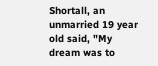Shortall, an unmarried 19 year old said, "My dream was to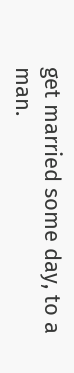get married some day, to a man.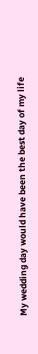My wedding day would have been the best day of my life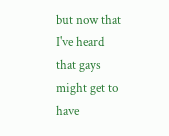but now that I've heard that gays might get to have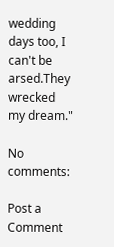wedding days too, I can't be arsed.They wrecked my dream."

No comments:

Post a Comment